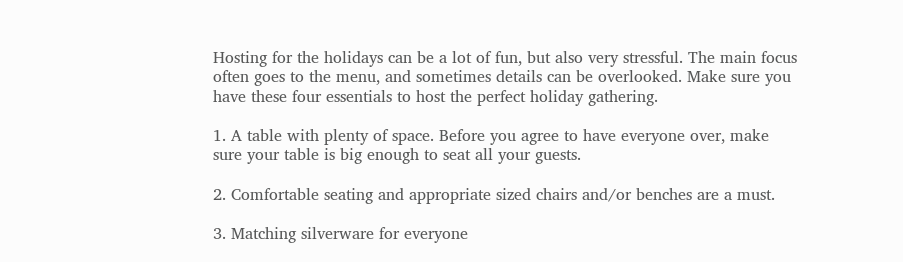Hosting for the holidays can be a lot of fun, but also very stressful. The main focus often goes to the menu, and sometimes details can be overlooked. Make sure you have these four essentials to host the perfect holiday gathering.

1. A table with plenty of space. Before you agree to have everyone over, make sure your table is big enough to seat all your guests.

2. Comfortable seating and appropriate sized chairs and/or benches are a must.

3. Matching silverware for everyone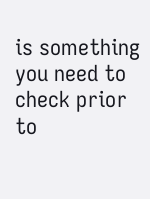is something you need to check prior to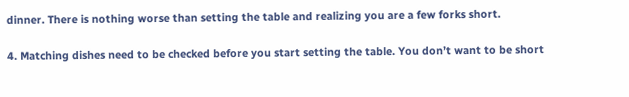dinner. There is nothing worse than setting the table and realizing you are a few forks short.

4. Matching dishes need to be checked before you start setting the table. You don’t want to be short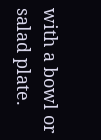with a bowl or salad plate.